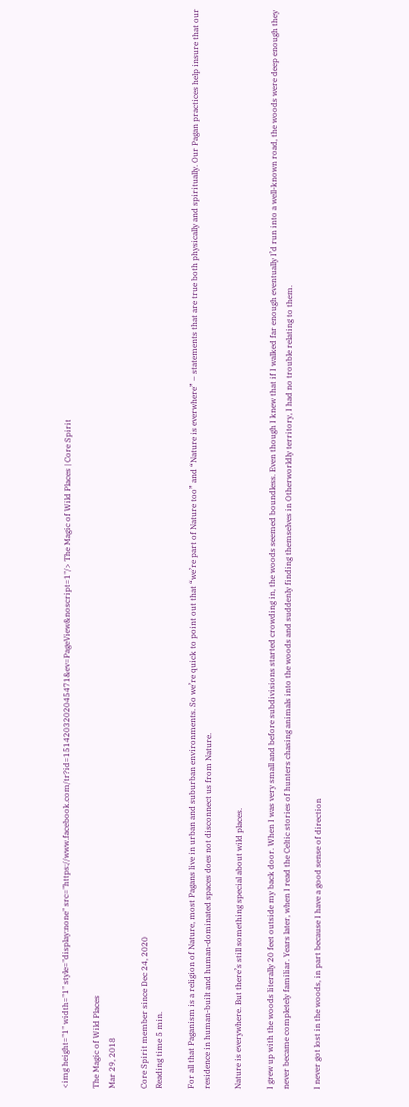<img height="1" width="1" style="display:none" src="https://www.facebook.com/tr?id=1514203202045471&ev=PageView&noscript=1"/> The Magic of Wild Places | Core Spirit

The Magic of Wild Places
Mar 29, 2018

Core Spirit member since Dec 24, 2020
Reading time 5 min.

For all that Paganism is a religion of Nature, most Pagans live in urban and suburban environments. So we’re quick to point out that “we’re part of Nature too” and “Nature is everwhere” – statements that are true both physically and spiritually. Our Pagan practices help insure that our residence in human-built and human-dominated spaces does not disconnect us from Nature.

Nature is everywhere. But there’s still something special about wild places.

I grew up with the woods literally 20 feet outside my back door. When I was very small and before subdivisions started crowding in, the woods seemed boundless. Even though I knew that if I walked far enough eventually I’d run into a well-known road, the woods were deep enough they never became completely familiar. Years later, when I read the Celtic stories of hunters chasing animals into the woods and suddenly finding themselves in Otherworldly territory, I had no trouble relating to them.

I never got lost in the woods, in part because I have a good sense of direction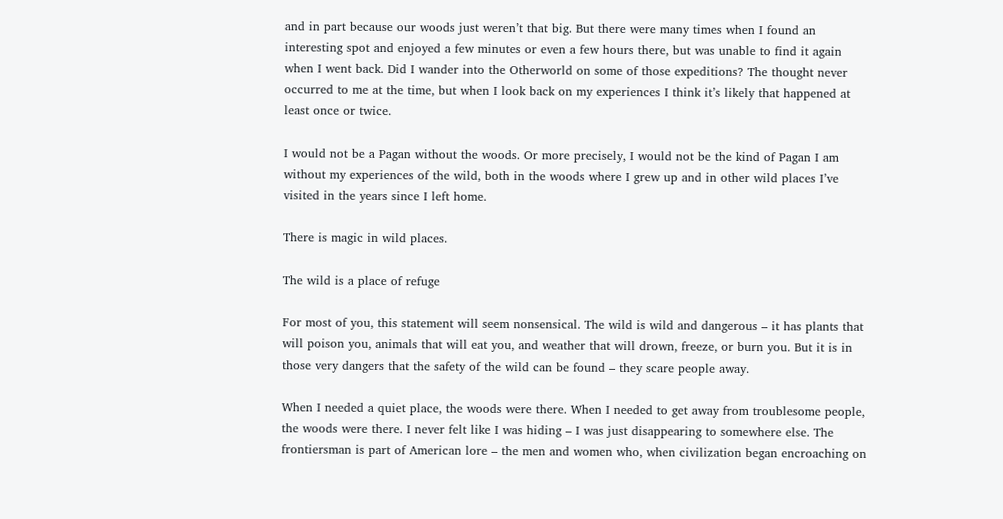and in part because our woods just weren’t that big. But there were many times when I found an interesting spot and enjoyed a few minutes or even a few hours there, but was unable to find it again when I went back. Did I wander into the Otherworld on some of those expeditions? The thought never occurred to me at the time, but when I look back on my experiences I think it’s likely that happened at least once or twice.

I would not be a Pagan without the woods. Or more precisely, I would not be the kind of Pagan I am without my experiences of the wild, both in the woods where I grew up and in other wild places I’ve visited in the years since I left home.

There is magic in wild places.

The wild is a place of refuge

For most of you, this statement will seem nonsensical. The wild is wild and dangerous – it has plants that will poison you, animals that will eat you, and weather that will drown, freeze, or burn you. But it is in those very dangers that the safety of the wild can be found – they scare people away.

When I needed a quiet place, the woods were there. When I needed to get away from troublesome people, the woods were there. I never felt like I was hiding – I was just disappearing to somewhere else. The frontiersman is part of American lore – the men and women who, when civilization began encroaching on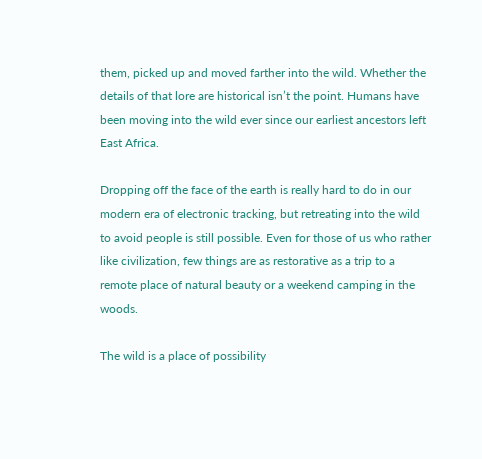them, picked up and moved farther into the wild. Whether the details of that lore are historical isn’t the point. Humans have been moving into the wild ever since our earliest ancestors left East Africa.

Dropping off the face of the earth is really hard to do in our modern era of electronic tracking, but retreating into the wild to avoid people is still possible. Even for those of us who rather like civilization, few things are as restorative as a trip to a remote place of natural beauty or a weekend camping in the woods.

The wild is a place of possibility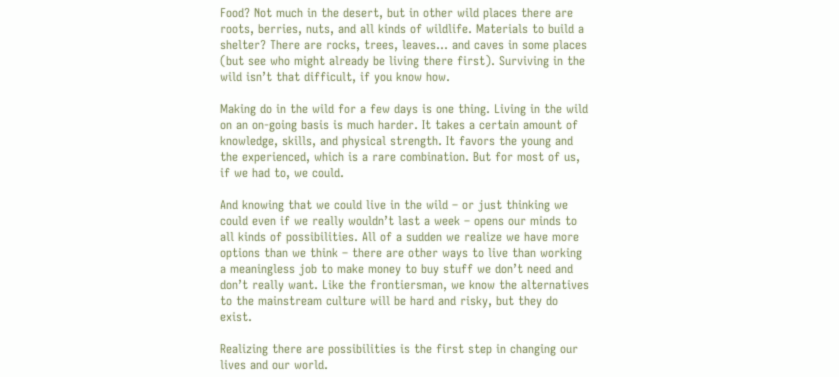Food? Not much in the desert, but in other wild places there are roots, berries, nuts, and all kinds of wildlife. Materials to build a shelter? There are rocks, trees, leaves… and caves in some places (but see who might already be living there first). Surviving in the wild isn’t that difficult, if you know how.

Making do in the wild for a few days is one thing. Living in the wild on an on-going basis is much harder. It takes a certain amount of knowledge, skills, and physical strength. It favors the young and the experienced, which is a rare combination. But for most of us, if we had to, we could.

And knowing that we could live in the wild – or just thinking we could even if we really wouldn’t last a week – opens our minds to all kinds of possibilities. All of a sudden we realize we have more options than we think – there are other ways to live than working a meaningless job to make money to buy stuff we don’t need and don’t really want. Like the frontiersman, we know the alternatives to the mainstream culture will be hard and risky, but they do exist.

Realizing there are possibilities is the first step in changing our lives and our world.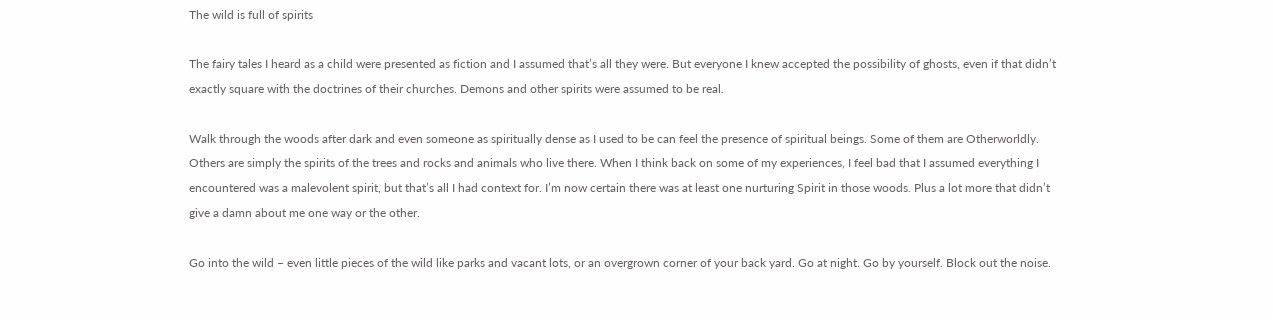The wild is full of spirits

The fairy tales I heard as a child were presented as fiction and I assumed that’s all they were. But everyone I knew accepted the possibility of ghosts, even if that didn’t exactly square with the doctrines of their churches. Demons and other spirits were assumed to be real.

Walk through the woods after dark and even someone as spiritually dense as I used to be can feel the presence of spiritual beings. Some of them are Otherworldly. Others are simply the spirits of the trees and rocks and animals who live there. When I think back on some of my experiences, I feel bad that I assumed everything I encountered was a malevolent spirit, but that’s all I had context for. I’m now certain there was at least one nurturing Spirit in those woods. Plus a lot more that didn’t give a damn about me one way or the other.

Go into the wild – even little pieces of the wild like parks and vacant lots, or an overgrown corner of your back yard. Go at night. Go by yourself. Block out the noise.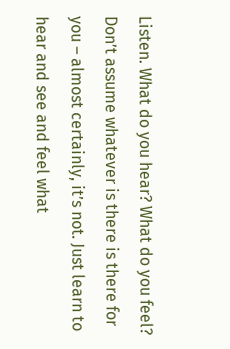Listen. What do you hear? What do you feel? Don’t assume whatever is there is there for you – almost certainly, it’s not. Just learn to hear and see and feel what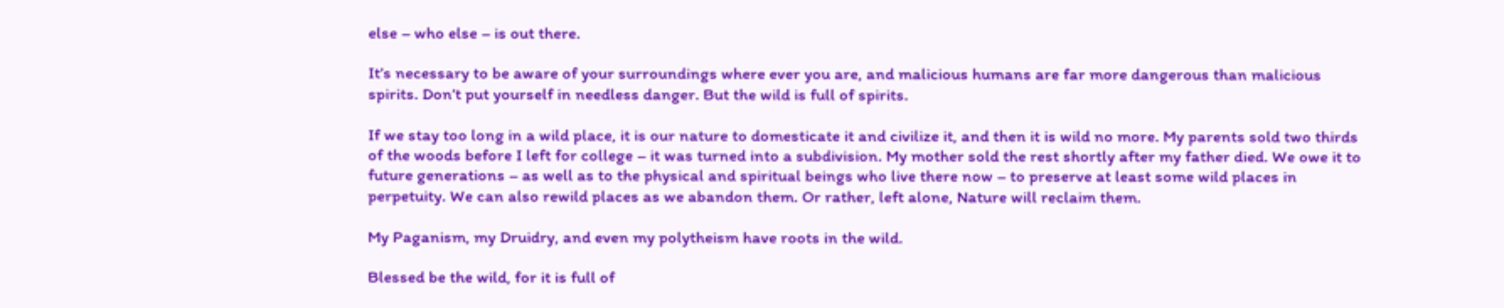else – who else – is out there.

It’s necessary to be aware of your surroundings where ever you are, and malicious humans are far more dangerous than malicious spirits. Don’t put yourself in needless danger. But the wild is full of spirits.

If we stay too long in a wild place, it is our nature to domesticate it and civilize it, and then it is wild no more. My parents sold two thirds of the woods before I left for college – it was turned into a subdivision. My mother sold the rest shortly after my father died. We owe it to future generations – as well as to the physical and spiritual beings who live there now – to preserve at least some wild places in perpetuity. We can also rewild places as we abandon them. Or rather, left alone, Nature will reclaim them.

My Paganism, my Druidry, and even my polytheism have roots in the wild.

Blessed be the wild, for it is full of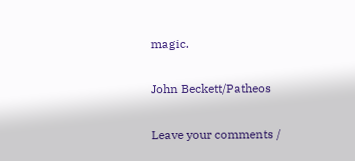magic.

John Beckett/Patheos

Leave your comments /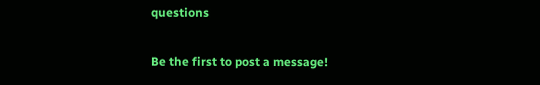questions

Be the first to post a message!